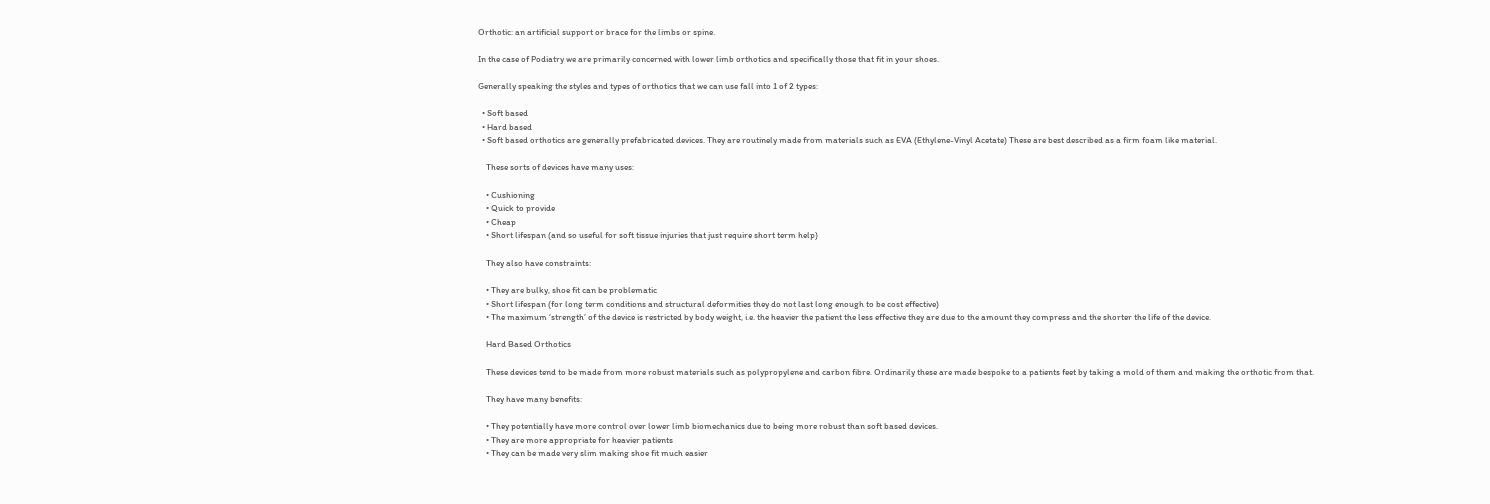Orthotic: an artificial support or brace for the limbs or spine.

In the case of Podiatry we are primarily concerned with lower limb orthotics and specifically those that fit in your shoes.

Generally speaking the styles and types of orthotics that we can use fall into 1 of 2 types:

  • Soft based
  • Hard based
  • Soft based orthotics are generally prefabricated devices. They are routinely made from materials such as EVA (Ethylene-Vinyl Acetate) These are best described as a firm foam like material.

    These sorts of devices have many uses:

    • Cushioning
    • Quick to provide
    • Cheap
    • Short lifespan (and so useful for soft tissue injuries that just require short term help)

    They also have constraints:

    • They are bulky, shoe fit can be problematic
    • Short lifespan (for long term conditions and structural deformities they do not last long enough to be cost effective)
    • The maximum ‘strength’ of the device is restricted by body weight, i.e. the heavier the patient the less effective they are due to the amount they compress and the shorter the life of the device.

    Hard Based Orthotics

    These devices tend to be made from more robust materials such as polypropylene and carbon fibre. Ordinarily these are made bespoke to a patients feet by taking a mold of them and making the orthotic from that.

    They have many benefits:

    • They potentially have more control over lower limb biomechanics due to being more robust than soft based devices.
    • They are more appropriate for heavier patients
    • They can be made very slim making shoe fit much easier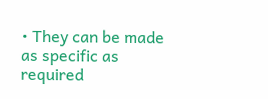• They can be made as specific as required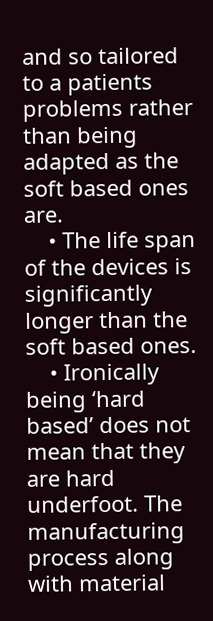and so tailored to a patients problems rather than being adapted as the soft based ones are.
    • The life span of the devices is significantly longer than the soft based ones.
    • Ironically being ‘hard based’ does not mean that they are hard underfoot. The manufacturing process along with material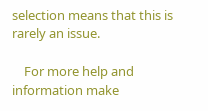selection means that this is rarely an issue.

    For more help and information make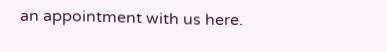an appointment with us here.